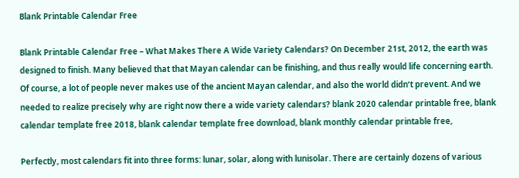Blank Printable Calendar Free

Blank Printable Calendar Free – What Makes There A Wide Variety Calendars? On December 21st, 2012, the earth was designed to finish. Many believed that that Mayan calendar can be finishing, and thus really would life concerning earth. Of course, a lot of people never makes use of the ancient Mayan calendar, and also the world didn’t prevent. And we needed to realize precisely why are right now there a wide variety calendars? blank 2020 calendar printable free, blank calendar template free 2018, blank calendar template free download, blank monthly calendar printable free,

Perfectly, most calendars fit into three forms: lunar, solar, along with lunisolar. There are certainly dozens of various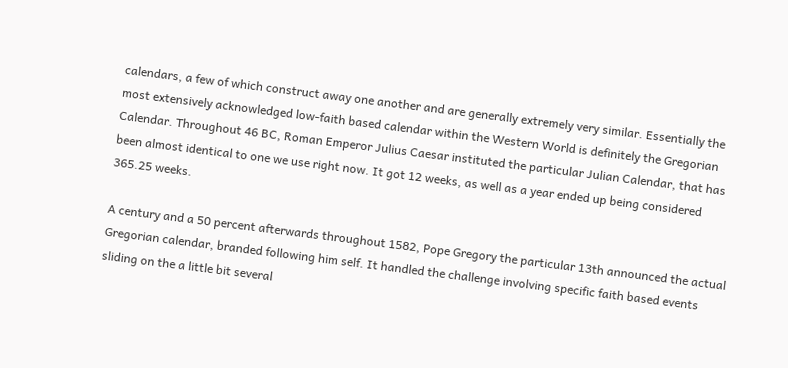calendars, a few of which construct away one another and are generally extremely very similar. Essentially the most extensively acknowledged low-faith based calendar within the Western World is definitely the Gregorian Calendar. Throughout 46 BC, Roman Emperor Julius Caesar instituted the particular Julian Calendar, that has been almost identical to one we use right now. It got 12 weeks, as well as a year ended up being considered 365.25 weeks.

A century and a 50 percent afterwards throughout 1582, Pope Gregory the particular 13th announced the actual Gregorian calendar, branded following him self. It handled the challenge involving specific faith based events sliding on the a little bit several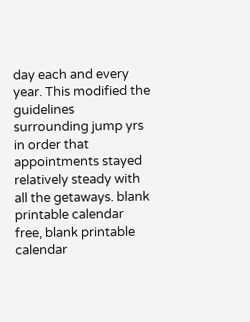day each and every year. This modified the guidelines surrounding jump yrs in order that appointments stayed relatively steady with all the getaways. blank printable calendar free, blank printable calendar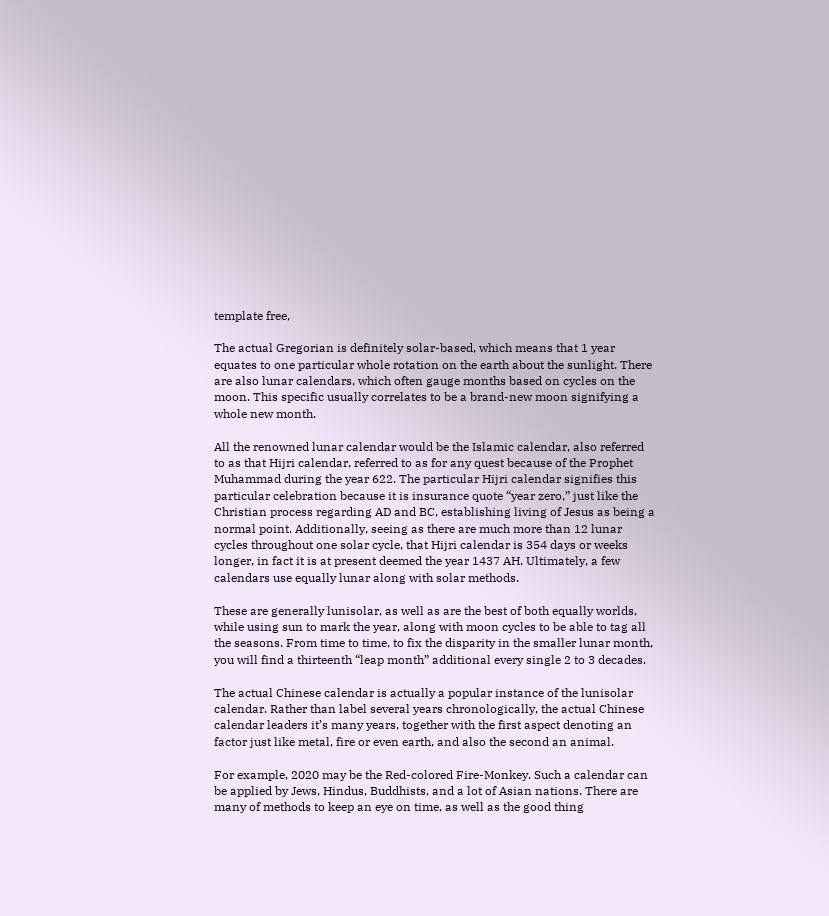template free,

The actual Gregorian is definitely solar-based, which means that 1 year equates to one particular whole rotation on the earth about the sunlight. There are also lunar calendars, which often gauge months based on cycles on the moon. This specific usually correlates to be a brand-new moon signifying a whole new month.

All the renowned lunar calendar would be the Islamic calendar, also referred to as that Hijri calendar, referred to as for any quest because of the Prophet Muhammad during the year 622. The particular Hijri calendar signifies this particular celebration because it is insurance quote “year zero,” just like the Christian process regarding AD and BC, establishing living of Jesus as being a normal point. Additionally, seeing as there are much more than 12 lunar cycles throughout one solar cycle, that Hijri calendar is 354 days or weeks longer, in fact it is at present deemed the year 1437 AH. Ultimately, a few calendars use equally lunar along with solar methods.

These are generally lunisolar, as well as are the best of both equally worlds, while using sun to mark the year, along with moon cycles to be able to tag all the seasons. From time to time, to fix the disparity in the smaller lunar month, you will find a thirteenth “leap month” additional every single 2 to 3 decades.

The actual Chinese calendar is actually a popular instance of the lunisolar calendar. Rather than label several years chronologically, the actual Chinese calendar leaders it’s many years, together with the first aspect denoting an factor just like metal, fire or even earth, and also the second an animal.

For example, 2020 may be the Red-colored Fire-Monkey. Such a calendar can be applied by Jews, Hindus, Buddhists, and a lot of Asian nations. There are many of methods to keep an eye on time, as well as the good thing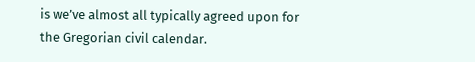is we’ve almost all typically agreed upon for the Gregorian civil calendar.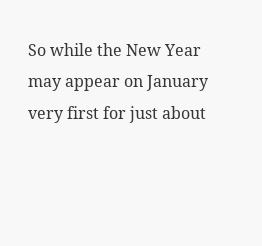So while the New Year may appear on January very first for just about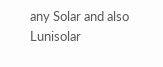any Solar and also Lunisolar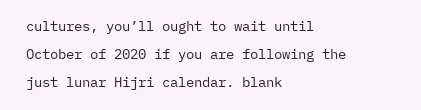cultures, you’ll ought to wait until October of 2020 if you are following the just lunar Hijri calendar. blank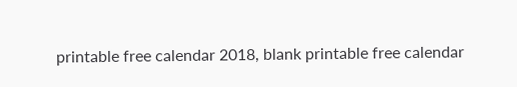printable free calendar 2018, blank printable free calendar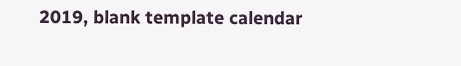2019, blank template calendar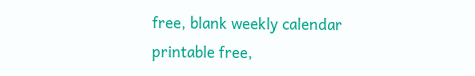free, blank weekly calendar printable free,